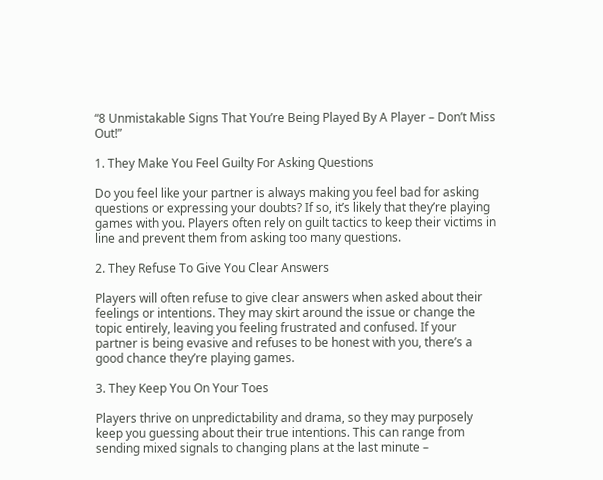“8 Unmistakable Signs That You’re Being Played By A Player – Don’t Miss Out!”

1. They Make You Feel Guilty For Asking Questions

Do you feel like your partner is always making you feel bad for asking questions or expressing your doubts? If so, it’s likely that they’re playing games with you. Players often rely on guilt tactics to keep their victims in line and prevent them from asking too many questions.

2. They Refuse To Give You Clear Answers

Players will often refuse to give clear answers when asked about their feelings or intentions. They may skirt around the issue or change the topic entirely, leaving you feeling frustrated and confused. If your partner is being evasive and refuses to be honest with you, there’s a good chance they’re playing games.

3. They Keep You On Your Toes

Players thrive on unpredictability and drama, so they may purposely keep you guessing about their true intentions. This can range from sending mixed signals to changing plans at the last minute –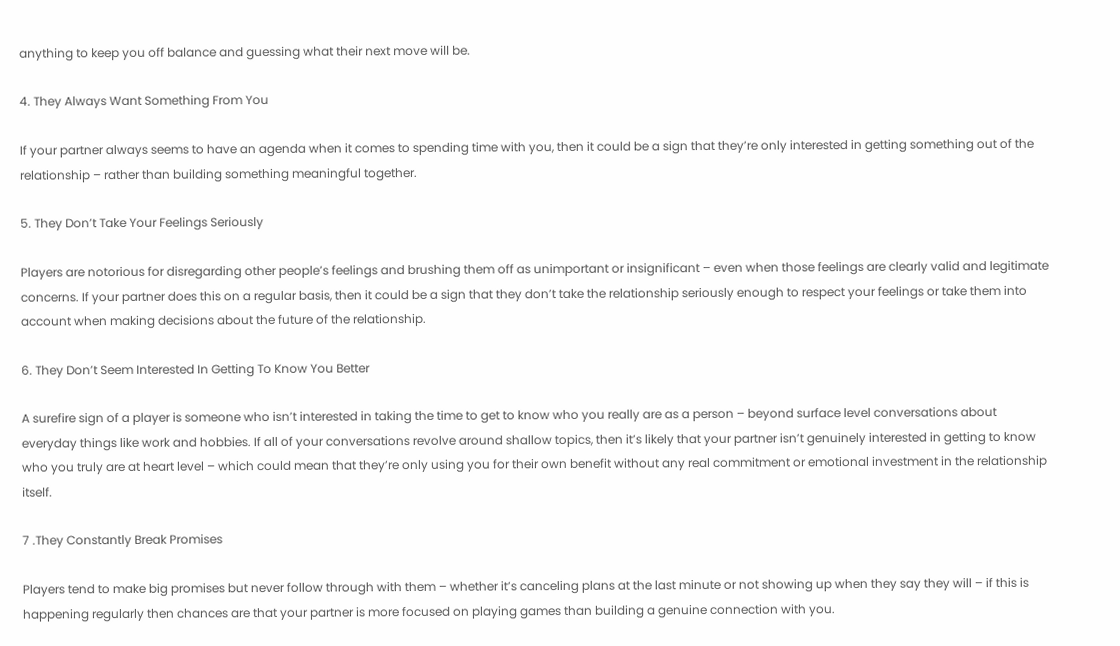anything to keep you off balance and guessing what their next move will be.

4. They Always Want Something From You

If your partner always seems to have an agenda when it comes to spending time with you, then it could be a sign that they’re only interested in getting something out of the relationship – rather than building something meaningful together.

5. They Don’t Take Your Feelings Seriously

Players are notorious for disregarding other people’s feelings and brushing them off as unimportant or insignificant – even when those feelings are clearly valid and legitimate concerns. If your partner does this on a regular basis, then it could be a sign that they don’t take the relationship seriously enough to respect your feelings or take them into account when making decisions about the future of the relationship.

6. They Don’t Seem Interested In Getting To Know You Better

A surefire sign of a player is someone who isn’t interested in taking the time to get to know who you really are as a person – beyond surface level conversations about everyday things like work and hobbies. If all of your conversations revolve around shallow topics, then it’s likely that your partner isn’t genuinely interested in getting to know who you truly are at heart level – which could mean that they’re only using you for their own benefit without any real commitment or emotional investment in the relationship itself.

7 .They Constantly Break Promises

Players tend to make big promises but never follow through with them – whether it’s canceling plans at the last minute or not showing up when they say they will – if this is happening regularly then chances are that your partner is more focused on playing games than building a genuine connection with you.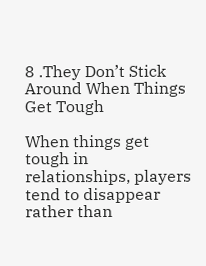8 .They Don’t Stick Around When Things Get Tough

When things get tough in relationships, players tend to disappear rather than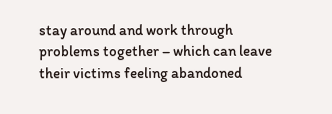stay around and work through problems together – which can leave their victims feeling abandoned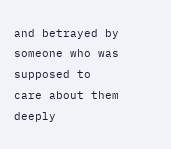and betrayed by someone who was supposed to care about them deeply